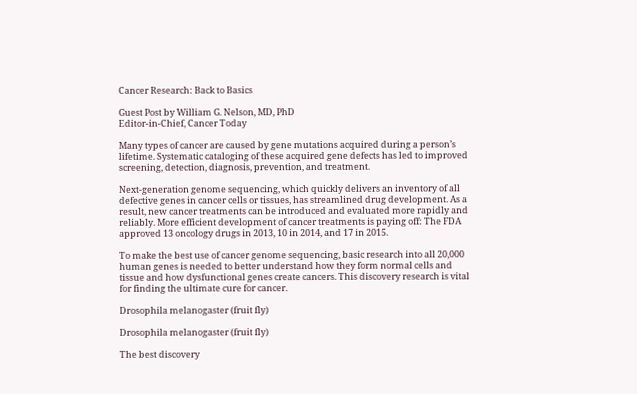Cancer Research: Back to Basics

Guest Post by William G. Nelson, MD, PhD
Editor-in-Chief, Cancer Today

Many types of cancer are caused by gene mutations acquired during a person’s lifetime. Systematic cataloging of these acquired gene defects has led to improved screening, detection, diagnosis, prevention, and treatment.

Next-generation genome sequencing, which quickly delivers an inventory of all defective genes in cancer cells or tissues, has streamlined drug development. As a result, new cancer treatments can be introduced and evaluated more rapidly and reliably. More efficient development of cancer treatments is paying off: The FDA approved 13 oncology drugs in 2013, 10 in 2014, and 17 in 2015.

To make the best use of cancer genome sequencing, basic research into all 20,000 human genes is needed to better understand how they form normal cells and tissue and how dysfunctional genes create cancers. This discovery research is vital for finding the ultimate cure for cancer.

Drosophila melanogaster (fruit fly)

Drosophila melanogaster (fruit fly)

The best discovery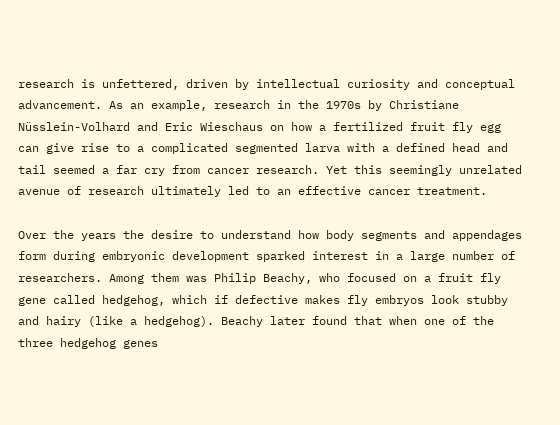research is unfettered, driven by intellectual curiosity and conceptual advancement. As an example, research in the 1970s by Christiane Nüsslein-Volhard and Eric Wieschaus on how a fertilized fruit fly egg can give rise to a complicated segmented larva with a defined head and tail seemed a far cry from cancer research. Yet this seemingly unrelated avenue of research ultimately led to an effective cancer treatment.

Over the years the desire to understand how body segments and appendages form during embryonic development sparked interest in a large number of researchers. Among them was Philip Beachy, who focused on a fruit fly gene called hedgehog, which if defective makes fly embryos look stubby and hairy (like a hedgehog). Beachy later found that when one of the three hedgehog genes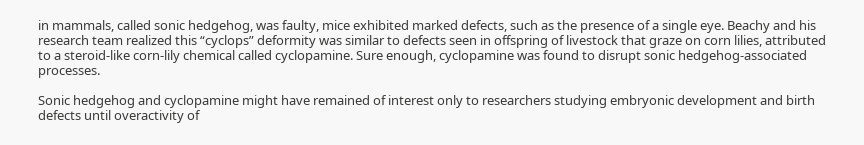in mammals, called sonic hedgehog, was faulty, mice exhibited marked defects, such as the presence of a single eye. Beachy and his research team realized this “cyclops” deformity was similar to defects seen in offspring of livestock that graze on corn lilies, attributed to a steroid-like corn-lily chemical called cyclopamine. Sure enough, cyclopamine was found to disrupt sonic hedgehog-associated processes.

Sonic hedgehog and cyclopamine might have remained of interest only to researchers studying embryonic development and birth defects until overactivity of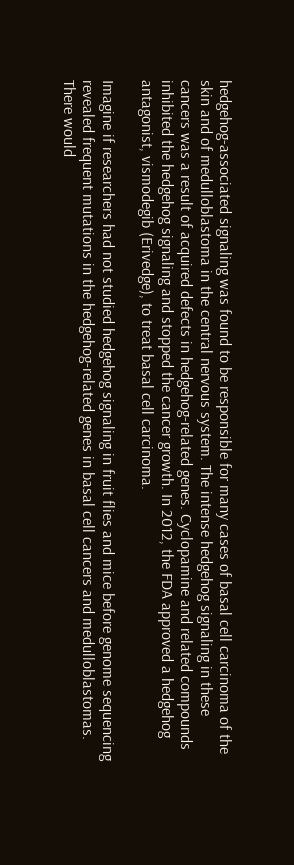hedgehog-associated signaling was found to be responsible for many cases of basal cell carcinoma of the skin and of medulloblastoma in the central nervous system. The intense hedgehog signaling in these cancers was a result of acquired defects in hedgehog-related genes. Cyclopamine and related compounds inhibited the hedgehog signaling and stopped the cancer growth. In 2012, the FDA approved a hedgehog antagonist, vismodegib (Erivedge), to treat basal cell carcinoma.

Imagine if researchers had not studied hedgehog signaling in fruit flies and mice before genome sequencing revealed frequent mutations in the hedgehog-related genes in basal cell cancers and medulloblastomas. There would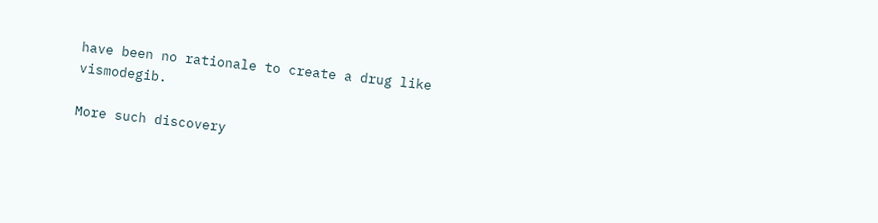have been no rationale to create a drug like vismodegib.

More such discovery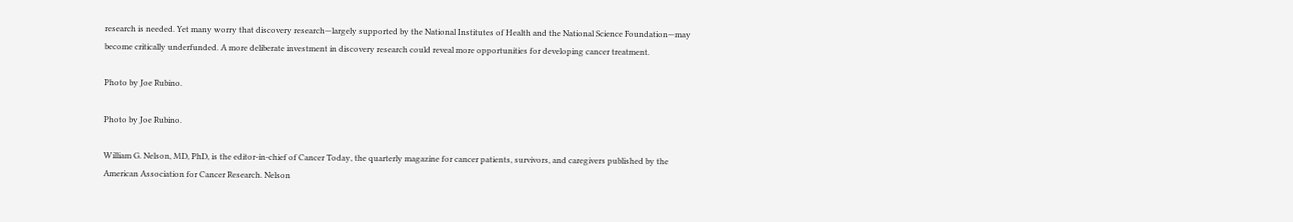research is needed. Yet many worry that discovery research—largely supported by the National Institutes of Health and the National Science Foundation—may become critically underfunded. A more deliberate investment in discovery research could reveal more opportunities for developing cancer treatment.

Photo by Joe Rubino.

Photo by Joe Rubino.

William G. Nelson, MD, PhD, is the editor-in-chief of Cancer Today, the quarterly magazine for cancer patients, survivors, and caregivers published by the American Association for Cancer Research. Nelson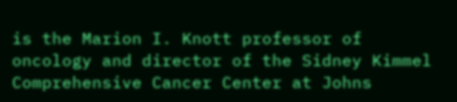is the Marion I. Knott professor of oncology and director of the Sidney Kimmel Comprehensive Cancer Center at Johns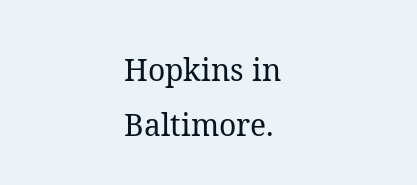Hopkins in Baltimore.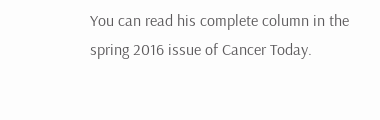You can read his complete column in the spring 2016 issue of Cancer Today.